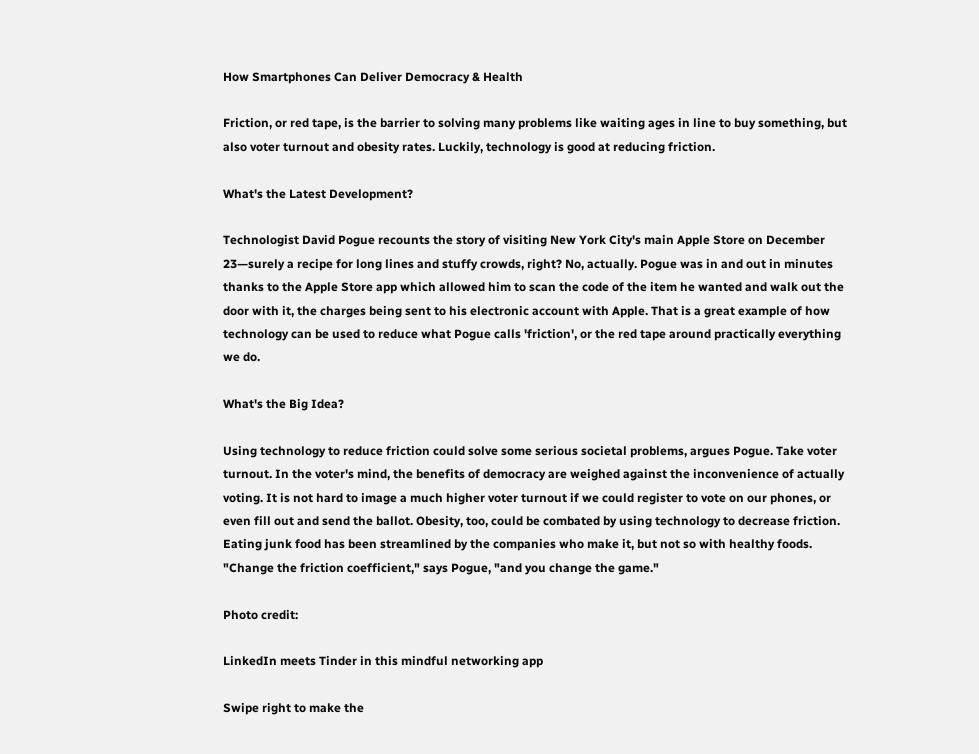How Smartphones Can Deliver Democracy & Health

Friction, or red tape, is the barrier to solving many problems like waiting ages in line to buy something, but also voter turnout and obesity rates. Luckily, technology is good at reducing friction.

What's the Latest Development?

Technologist David Pogue recounts the story of visiting New York City's main Apple Store on December 23—surely a recipe for long lines and stuffy crowds, right? No, actually. Pogue was in and out in minutes thanks to the Apple Store app which allowed him to scan the code of the item he wanted and walk out the door with it, the charges being sent to his electronic account with Apple. That is a great example of how technology can be used to reduce what Pogue calls 'friction', or the red tape around practically everything we do.

What's the Big Idea?

Using technology to reduce friction could solve some serious societal problems, argues Pogue. Take voter turnout. In the voter's mind, the benefits of democracy are weighed against the inconvenience of actually voting. It is not hard to image a much higher voter turnout if we could register to vote on our phones, or even fill out and send the ballot. Obesity, too, could be combated by using technology to decrease friction. Eating junk food has been streamlined by the companies who make it, but not so with healthy foods. "Change the friction coefficient," says Pogue, "and you change the game."

Photo credit:

LinkedIn meets Tinder in this mindful networking app

Swipe right to make the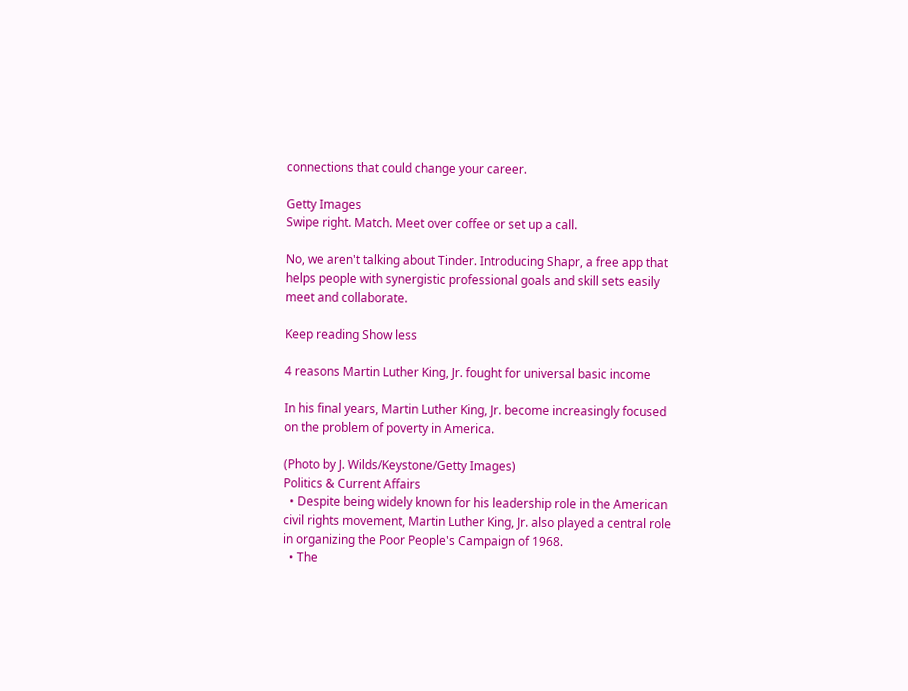connections that could change your career.

Getty Images
Swipe right. Match. Meet over coffee or set up a call.

No, we aren't talking about Tinder. Introducing Shapr, a free app that helps people with synergistic professional goals and skill sets easily meet and collaborate.

Keep reading Show less

4 reasons Martin Luther King, Jr. fought for universal basic income

In his final years, Martin Luther King, Jr. become increasingly focused on the problem of poverty in America.

(Photo by J. Wilds/Keystone/Getty Images)
Politics & Current Affairs
  • Despite being widely known for his leadership role in the American civil rights movement, Martin Luther King, Jr. also played a central role in organizing the Poor People's Campaign of 1968.
  • The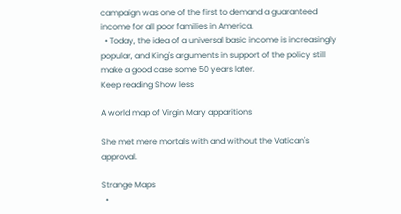campaign was one of the first to demand a guaranteed income for all poor families in America.
  • Today, the idea of a universal basic income is increasingly popular, and King's arguments in support of the policy still make a good case some 50 years later.
Keep reading Show less

A world map of Virgin Mary apparitions

She met mere mortals with and without the Vatican's approval.

Strange Maps
  •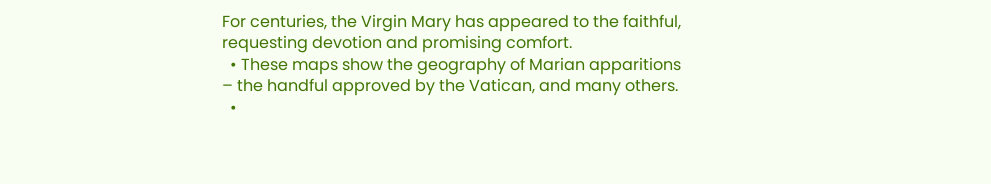For centuries, the Virgin Mary has appeared to the faithful, requesting devotion and promising comfort.
  • These maps show the geography of Marian apparitions – the handful approved by the Vatican, and many others.
  •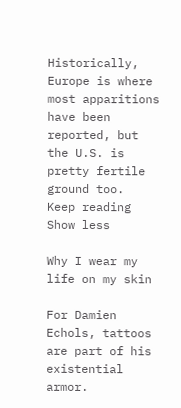Historically, Europe is where most apparitions have been reported, but the U.S. is pretty fertile ground too.
Keep reading Show less

Why I wear my life on my skin

For Damien Echols, tattoos are part of his existential armor.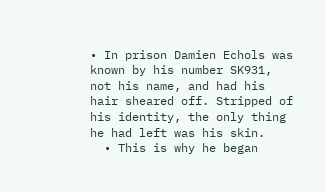• In prison Damien Echols was known by his number SK931, not his name, and had his hair sheared off. Stripped of his identity, the only thing he had left was his skin.
  • This is why he began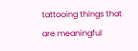tattooing things that are meaningful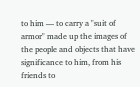to him — to carry a "suit of armor" made up the images of the people and objects that have significance to him, from his friends to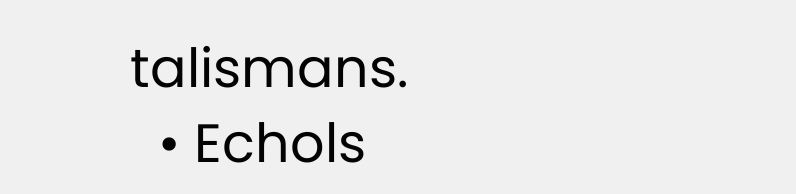talismans.
  • Echols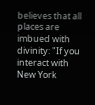believes that all places are imbued with divinity: "If you interact with New York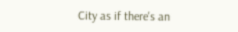City as if there's an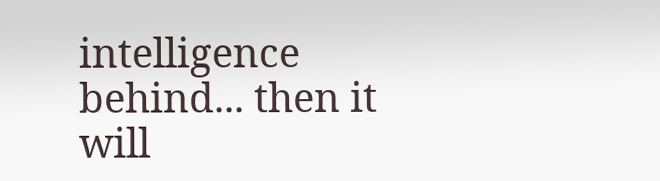intelligence behind... then it will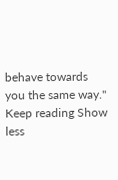behave towards you the same way."
Keep reading Show less